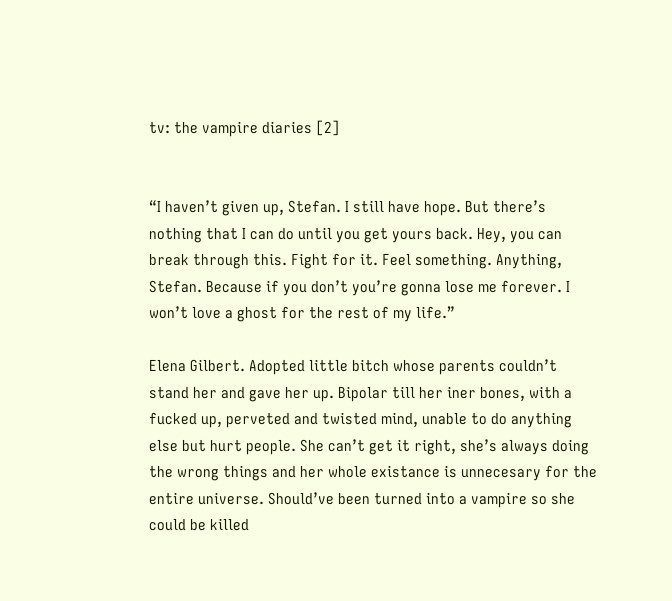tv: the vampire diaries [2]


“I haven’t given up, Stefan. I still have hope. But there’s nothing that I can do until you get yours back. Hey, you can break through this. Fight for it. Feel something. Anything, Stefan. Because if you don’t you’re gonna lose me forever. I won’t love a ghost for the rest of my life.”

Elena Gilbert. Adopted little bitch whose parents couldn’t stand her and gave her up. Bipolar till her iner bones, with a fucked up, perveted and twisted mind, unable to do anything else but hurt people. She can’t get it right, she’s always doing the wrong things and her whole existance is unnecesary for the entire universe. Should’ve been turned into a vampire so she could be killed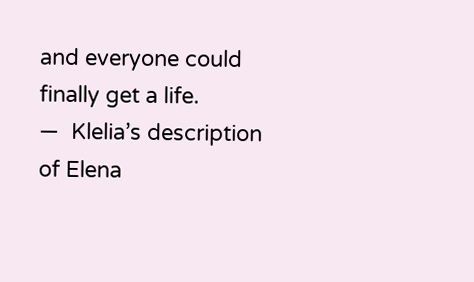and everyone could finally get a life.
—  Klelia’s description of Elena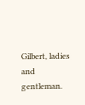Gilbert, ladies and gentleman.